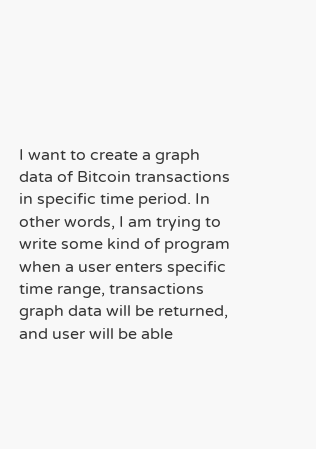I want to create a graph data of Bitcoin transactions in specific time period. In other words, I am trying to write some kind of program when a user enters specific time range, transactions graph data will be returned, and user will be able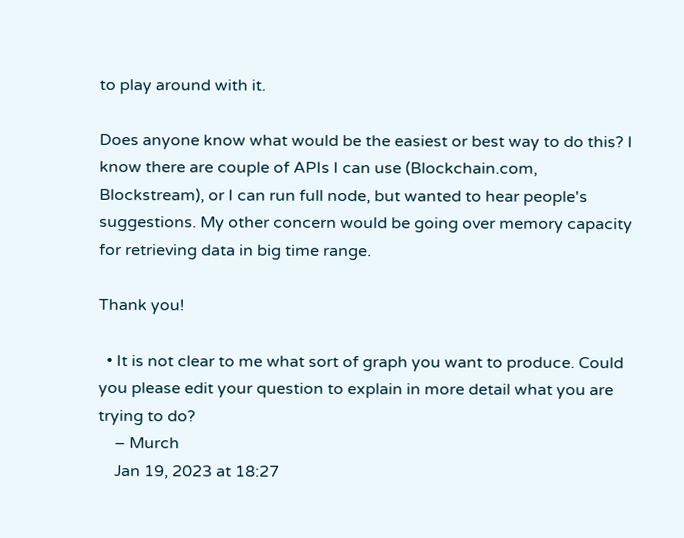to play around with it.

Does anyone know what would be the easiest or best way to do this? I know there are couple of APIs I can use (Blockchain.com, Blockstream), or I can run full node, but wanted to hear people's suggestions. My other concern would be going over memory capacity for retrieving data in big time range.

Thank you!

  • It is not clear to me what sort of graph you want to produce. Could you please edit your question to explain in more detail what you are trying to do?
    – Murch
    Jan 19, 2023 at 18:27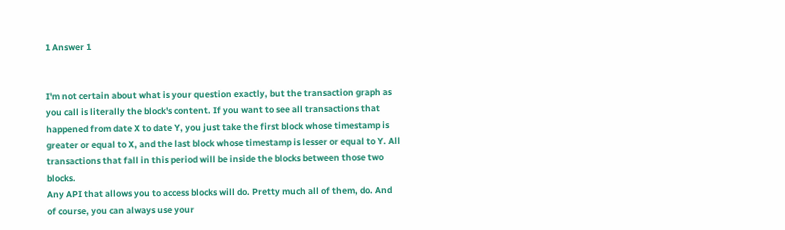1 Answer 1


I'm not certain about what is your question exactly, but the transaction graph as you call is literally the block's content. If you want to see all transactions that happened from date X to date Y, you just take the first block whose timestamp is greater or equal to X, and the last block whose timestamp is lesser or equal to Y. All transactions that fall in this period will be inside the blocks between those two blocks.
Any API that allows you to access blocks will do. Pretty much all of them, do. And of course, you can always use your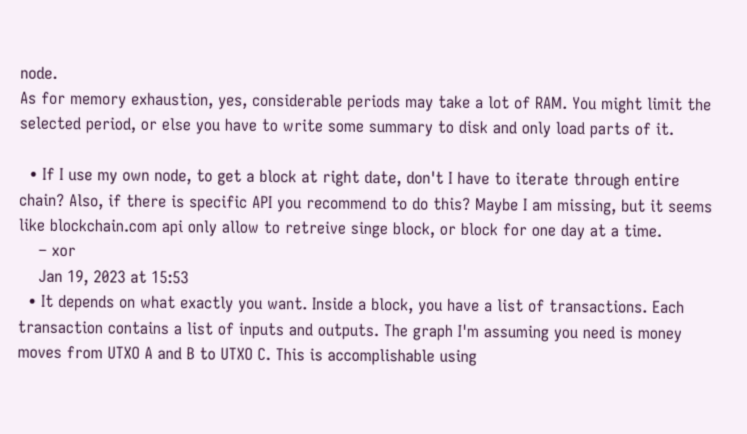node.
As for memory exhaustion, yes, considerable periods may take a lot of RAM. You might limit the selected period, or else you have to write some summary to disk and only load parts of it.

  • If I use my own node, to get a block at right date, don't I have to iterate through entire chain? Also, if there is specific API you recommend to do this? Maybe I am missing, but it seems like blockchain.com api only allow to retreive singe block, or block for one day at a time.
    – xor
    Jan 19, 2023 at 15:53
  • It depends on what exactly you want. Inside a block, you have a list of transactions. Each transaction contains a list of inputs and outputs. The graph I'm assuming you need is money moves from UTXO A and B to UTXO C. This is accomplishable using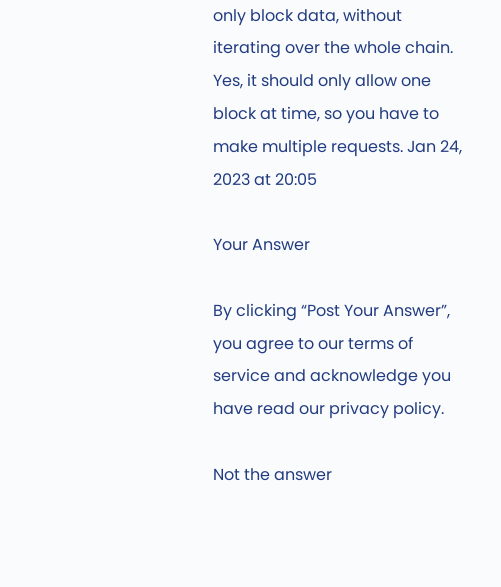only block data, without iterating over the whole chain. Yes, it should only allow one block at time, so you have to make multiple requests. Jan 24, 2023 at 20:05

Your Answer

By clicking “Post Your Answer”, you agree to our terms of service and acknowledge you have read our privacy policy.

Not the answer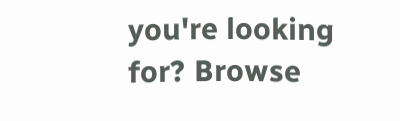you're looking for? Browse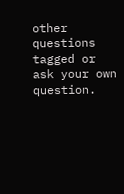other questions tagged or ask your own question.